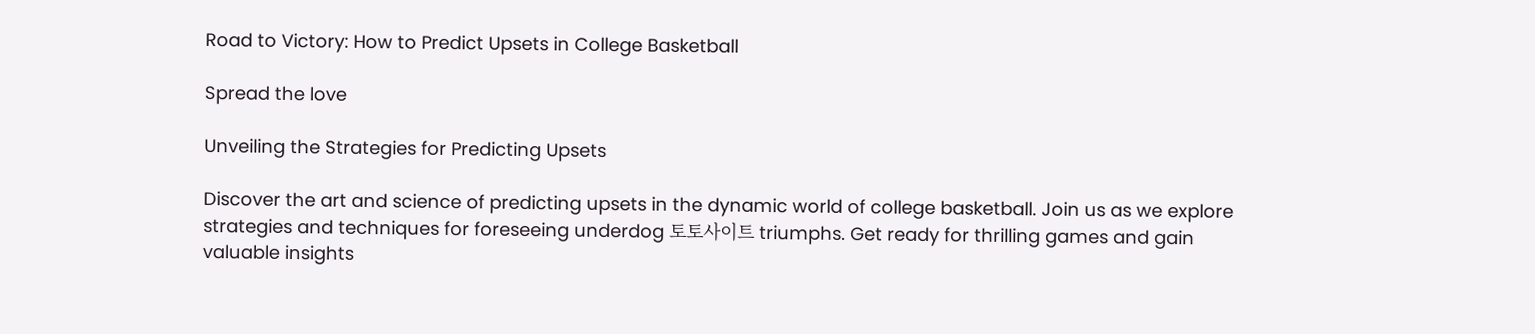Road to Victory: How to Predict Upsets in College Basketball

Spread the love

Unveiling the Strategies for Predicting Upsets

Discover the art and science of predicting upsets in the dynamic world of college basketball. Join us as we explore strategies and techniques for foreseeing underdog 토토사이트 triumphs. Get ready for thrilling games and gain valuable insights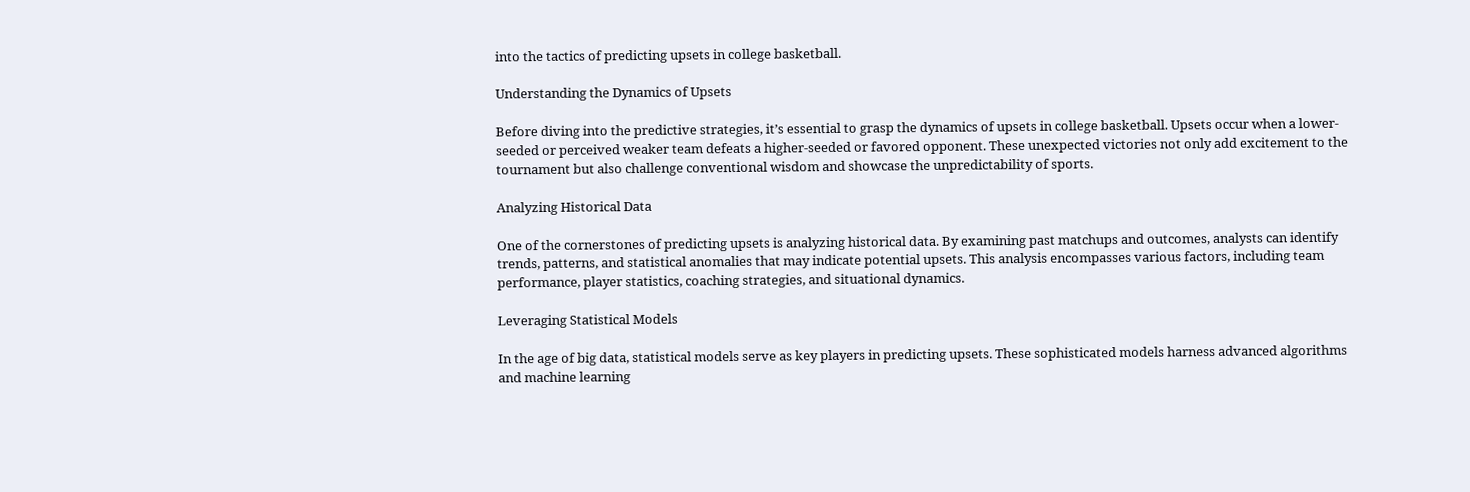into the tactics of predicting upsets in college basketball.

Understanding the Dynamics of Upsets

Before diving into the predictive strategies, it’s essential to grasp the dynamics of upsets in college basketball. Upsets occur when a lower-seeded or perceived weaker team defeats a higher-seeded or favored opponent. These unexpected victories not only add excitement to the tournament but also challenge conventional wisdom and showcase the unpredictability of sports.

Analyzing Historical Data

One of the cornerstones of predicting upsets is analyzing historical data. By examining past matchups and outcomes, analysts can identify trends, patterns, and statistical anomalies that may indicate potential upsets. This analysis encompasses various factors, including team performance, player statistics, coaching strategies, and situational dynamics.

Leveraging Statistical Models

In the age of big data, statistical models serve as key players in predicting upsets. These sophisticated models harness advanced algorithms and machine learning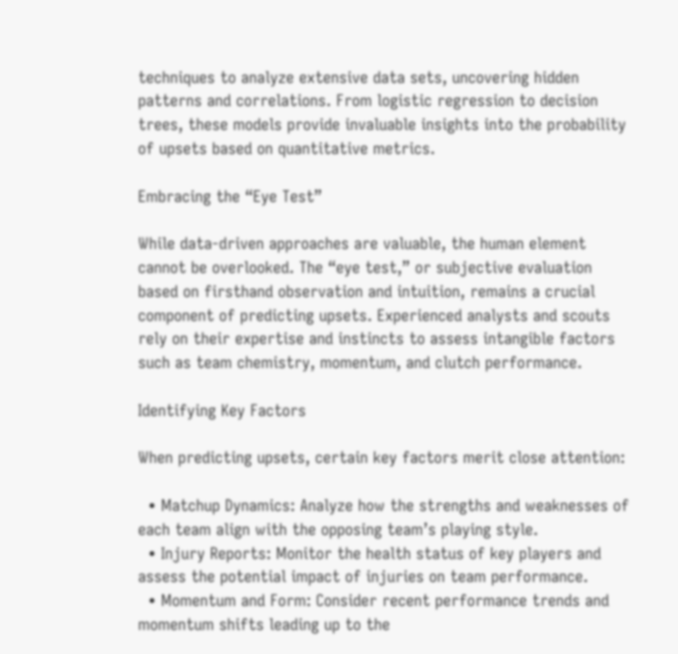techniques to analyze extensive data sets, uncovering hidden patterns and correlations. From logistic regression to decision trees, these models provide invaluable insights into the probability of upsets based on quantitative metrics.

Embracing the “Eye Test”

While data-driven approaches are valuable, the human element cannot be overlooked. The “eye test,” or subjective evaluation based on firsthand observation and intuition, remains a crucial component of predicting upsets. Experienced analysts and scouts rely on their expertise and instincts to assess intangible factors such as team chemistry, momentum, and clutch performance.

Identifying Key Factors

When predicting upsets, certain key factors merit close attention:

  • Matchup Dynamics: Analyze how the strengths and weaknesses of each team align with the opposing team’s playing style.
  • Injury Reports: Monitor the health status of key players and assess the potential impact of injuries on team performance.
  • Momentum and Form: Consider recent performance trends and momentum shifts leading up to the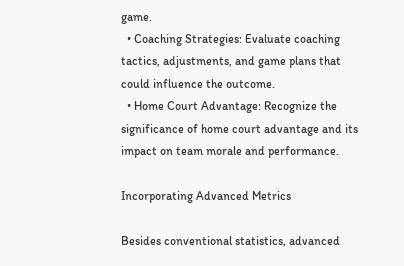game.
  • Coaching Strategies: Evaluate coaching tactics, adjustments, and game plans that could influence the outcome.
  • Home Court Advantage: Recognize the significance of home court advantage and its impact on team morale and performance.

Incorporating Advanced Metrics

Besides conventional statistics, advanced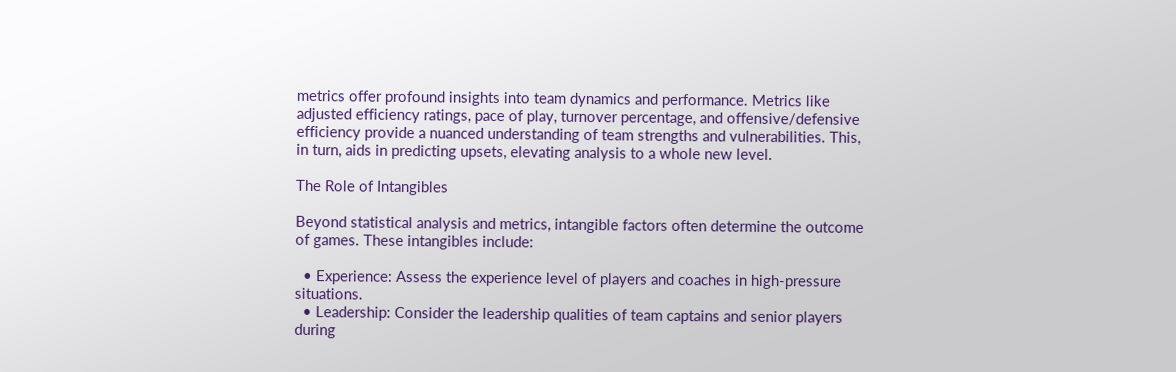metrics offer profound insights into team dynamics and performance. Metrics like adjusted efficiency ratings, pace of play, turnover percentage, and offensive/defensive efficiency provide a nuanced understanding of team strengths and vulnerabilities. This, in turn, aids in predicting upsets, elevating analysis to a whole new level.

The Role of Intangibles

Beyond statistical analysis and metrics, intangible factors often determine the outcome of games. These intangibles include:

  • Experience: Assess the experience level of players and coaches in high-pressure situations.
  • Leadership: Consider the leadership qualities of team captains and senior players during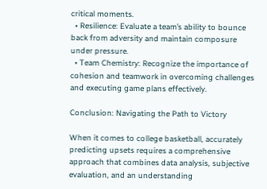critical moments.
  • Resilience: Evaluate a team’s ability to bounce back from adversity and maintain composure under pressure.
  • Team Chemistry: Recognize the importance of cohesion and teamwork in overcoming challenges and executing game plans effectively.

Conclusion: Navigating the Path to Victory

When it comes to college basketball, accurately predicting upsets requires a comprehensive approach that combines data analysis, subjective evaluation, and an understanding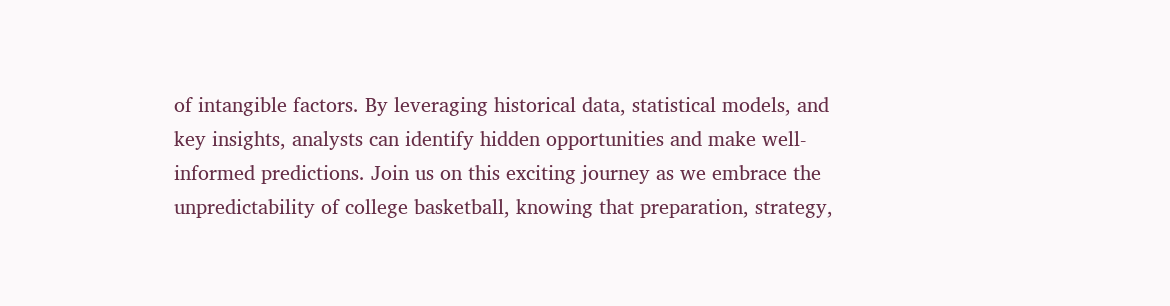of intangible factors. By leveraging historical data, statistical models, and key insights, analysts can identify hidden opportunities and make well-informed predictions. Join us on this exciting journey as we embrace the unpredictability of college basketball, knowing that preparation, strategy,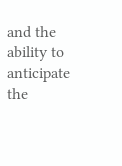and the ability to anticipate the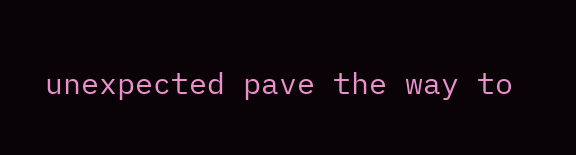unexpected pave the way to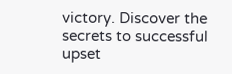victory. Discover the secrets to successful upset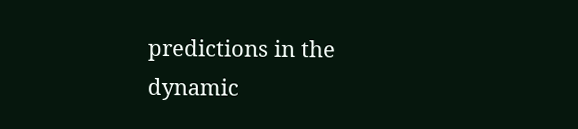predictions in the dynamic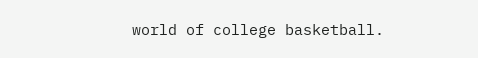world of college basketball.